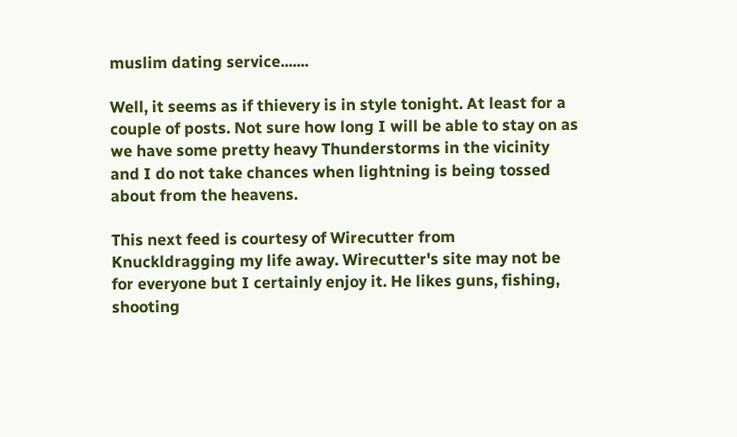muslim dating service.......

Well, it seems as if thievery is in style tonight. At least for a couple of posts. Not sure how long I will be able to stay on as we have some pretty heavy Thunderstorms in the vicinity and I do not take chances when lightning is being tossed about from the heavens.

This next feed is courtesy of Wirecutter from Knuckldragging my life away. Wirecutter's site may not be for everyone but I certainly enjoy it. He likes guns, fishing, shooting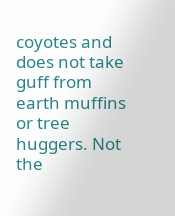coyotes and does not take guff from earth muffins or tree huggers. Not the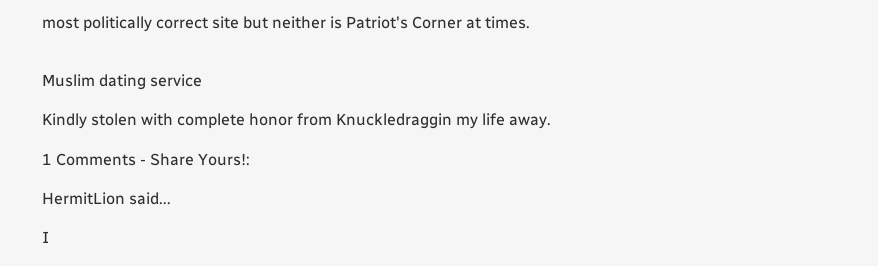most politically correct site but neither is Patriot's Corner at times.


Muslim dating service

Kindly stolen with complete honor from Knuckledraggin my life away.

1 Comments - Share Yours!:

HermitLion said...

I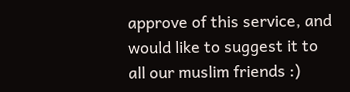approve of this service, and would like to suggest it to all our muslim friends :)